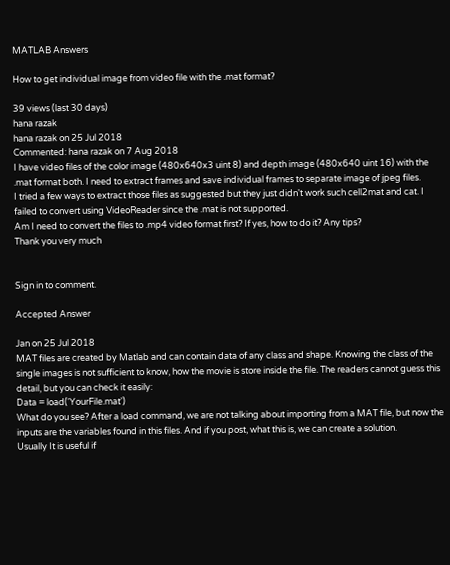MATLAB Answers

How to get individual image from video file with the .mat format?

39 views (last 30 days)
hana razak
hana razak on 25 Jul 2018
Commented: hana razak on 7 Aug 2018
I have video files of the color image (480x640x3 uint 8) and depth image (480x640 uint 16) with the .mat format both. I need to extract frames and save individual frames to separate image of jpeg files.
I tried a few ways to extract those files as suggested but they just didn't work such cell2mat and cat. I failed to convert using VideoReader since the .mat is not supported.
Am I need to convert the files to .mp4 video format first? If yes, how to do it? Any tips?
Thank you very much


Sign in to comment.

Accepted Answer

Jan on 25 Jul 2018
MAT files are created by Matlab and can contain data of any class and shape. Knowing the class of the single images is not sufficient to know, how the movie is store inside the file. The readers cannot guess this detail, but you can check it easily:
Data = load('YourFile.mat')
What do you see? After a load command, we are not talking about importing from a MAT file, but now the inputs are the variables found in this files. And if you post, what this is, we can create a solution.
Usually It is useful if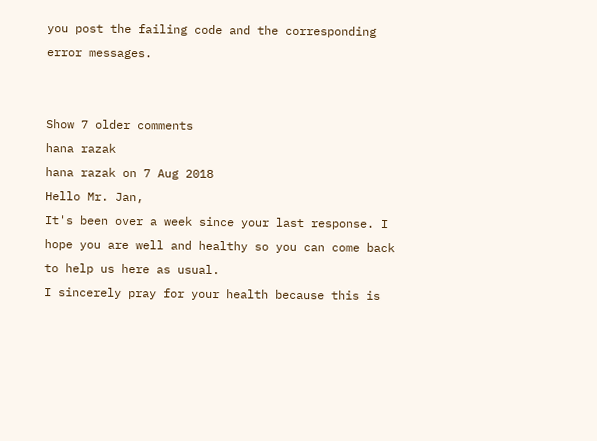you post the failing code and the corresponding error messages.


Show 7 older comments
hana razak
hana razak on 7 Aug 2018
Hello Mr. Jan,
It's been over a week since your last response. I hope you are well and healthy so you can come back to help us here as usual.
I sincerely pray for your health because this is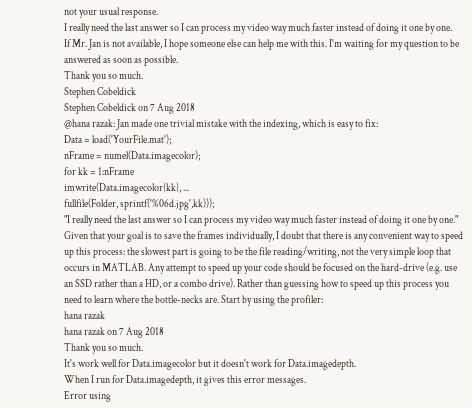not your usual response.
I really need the last answer so I can process my video way much faster instead of doing it one by one.
If Mr. Jan is not available, I hope someone else can help me with this. I'm waiting for my question to be answered as soon as possible.
Thank you so much.
Stephen Cobeldick
Stephen Cobeldick on 7 Aug 2018
@hana razak: Jan made one trivial mistake with the indexing, which is easy to fix:
Data = load('YourFile.mat');
nFrame = numel(Data.imagecolor);
for kk = 1:nFrame
imwrite(Data.imagecolor{kk}, ...
fullfile(Folder, sprintf('%06d.jpg',kk)));
"I really need the last answer so I can process my video way much faster instead of doing it one by one."
Given that your goal is to save the frames individually, I doubt that there is any convenient way to speed up this process: the slowest part is going to be the file reading/writing, not the very simple loop that occurs in MATLAB. Any attempt to speed up your code should be focused on the hard-drive (e.g. use an SSD rather than a HD, or a combo drive). Rather than guessing how to speed up this process you need to learn where the bottle-necks are. Start by using the profiler:
hana razak
hana razak on 7 Aug 2018
Thank you so much.
It's work well for Data.imagecolor but it doesn't work for Data.imagedepth.
When I run for Data.imagedepth, it gives this error messages.
Error using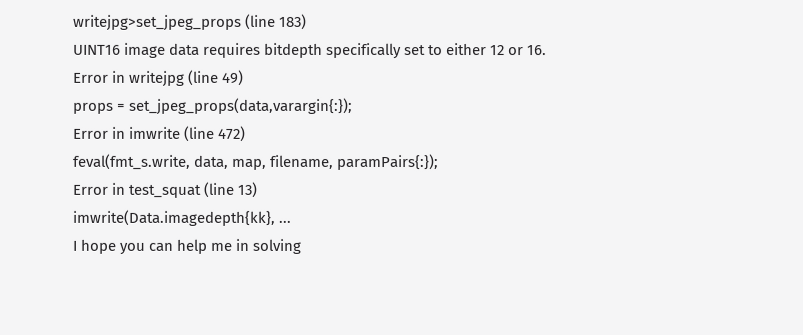writejpg>set_jpeg_props (line 183)
UINT16 image data requires bitdepth specifically set to either 12 or 16.
Error in writejpg (line 49)
props = set_jpeg_props(data,varargin{:});
Error in imwrite (line 472)
feval(fmt_s.write, data, map, filename, paramPairs{:});
Error in test_squat (line 13)
imwrite(Data.imagedepth{kk}, ...
I hope you can help me in solving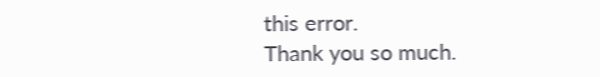this error.
Thank you so much.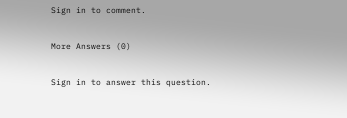Sign in to comment.

More Answers (0)

Sign in to answer this question.